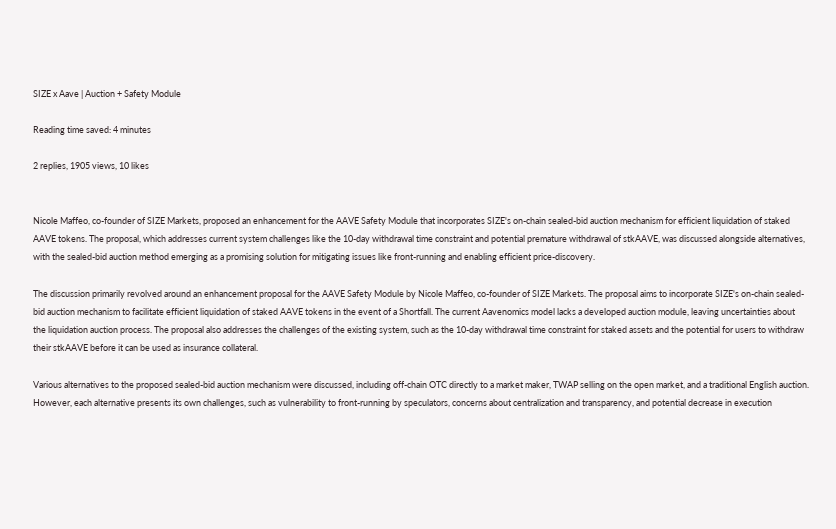SIZE x Aave | Auction + Safety Module

Reading time saved: 4 minutes

2 replies, 1905 views, 10 likes


Nicole Maffeo, co-founder of SIZE Markets, proposed an enhancement for the AAVE Safety Module that incorporates SIZE's on-chain sealed-bid auction mechanism for efficient liquidation of staked AAVE tokens. The proposal, which addresses current system challenges like the 10-day withdrawal time constraint and potential premature withdrawal of stkAAVE, was discussed alongside alternatives, with the sealed-bid auction method emerging as a promising solution for mitigating issues like front-running and enabling efficient price-discovery.

The discussion primarily revolved around an enhancement proposal for the AAVE Safety Module by Nicole Maffeo, co-founder of SIZE Markets. The proposal aims to incorporate SIZE's on-chain sealed-bid auction mechanism to facilitate efficient liquidation of staked AAVE tokens in the event of a Shortfall. The current Aavenomics model lacks a developed auction module, leaving uncertainties about the liquidation auction process. The proposal also addresses the challenges of the existing system, such as the 10-day withdrawal time constraint for staked assets and the potential for users to withdraw their stkAAVE before it can be used as insurance collateral.

Various alternatives to the proposed sealed-bid auction mechanism were discussed, including off-chain OTC directly to a market maker, TWAP selling on the open market, and a traditional English auction. However, each alternative presents its own challenges, such as vulnerability to front-running by speculators, concerns about centralization and transparency, and potential decrease in execution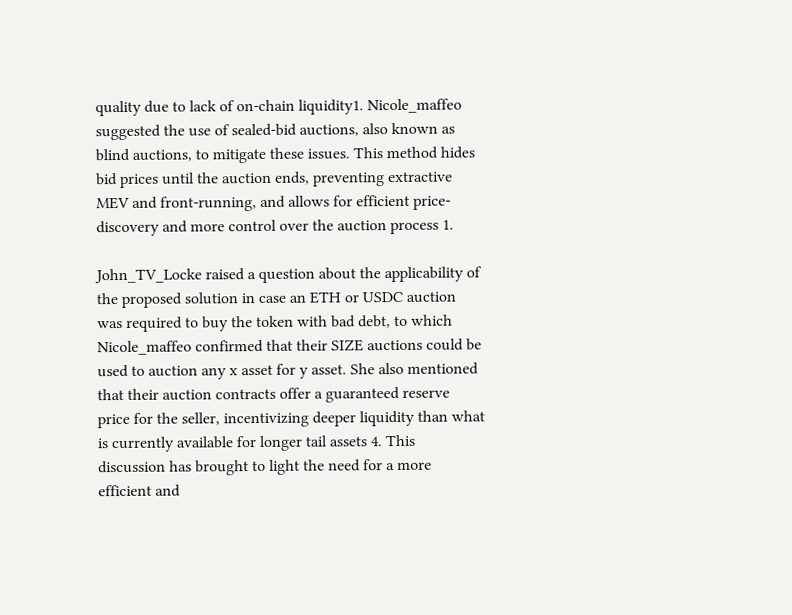quality due to lack of on-chain liquidity1. Nicole_maffeo suggested the use of sealed-bid auctions, also known as blind auctions, to mitigate these issues. This method hides bid prices until the auction ends, preventing extractive MEV and front-running, and allows for efficient price-discovery and more control over the auction process 1.

John_TV_Locke raised a question about the applicability of the proposed solution in case an ETH or USDC auction was required to buy the token with bad debt, to which Nicole_maffeo confirmed that their SIZE auctions could be used to auction any x asset for y asset. She also mentioned that their auction contracts offer a guaranteed reserve price for the seller, incentivizing deeper liquidity than what is currently available for longer tail assets 4. This discussion has brought to light the need for a more efficient and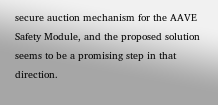secure auction mechanism for the AAVE Safety Module, and the proposed solution seems to be a promising step in that direction.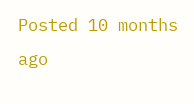Posted 10 months ago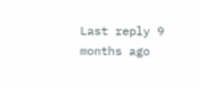Last reply 9 months ago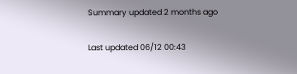Summary updated 2 months ago

Last updated 06/12 00:43